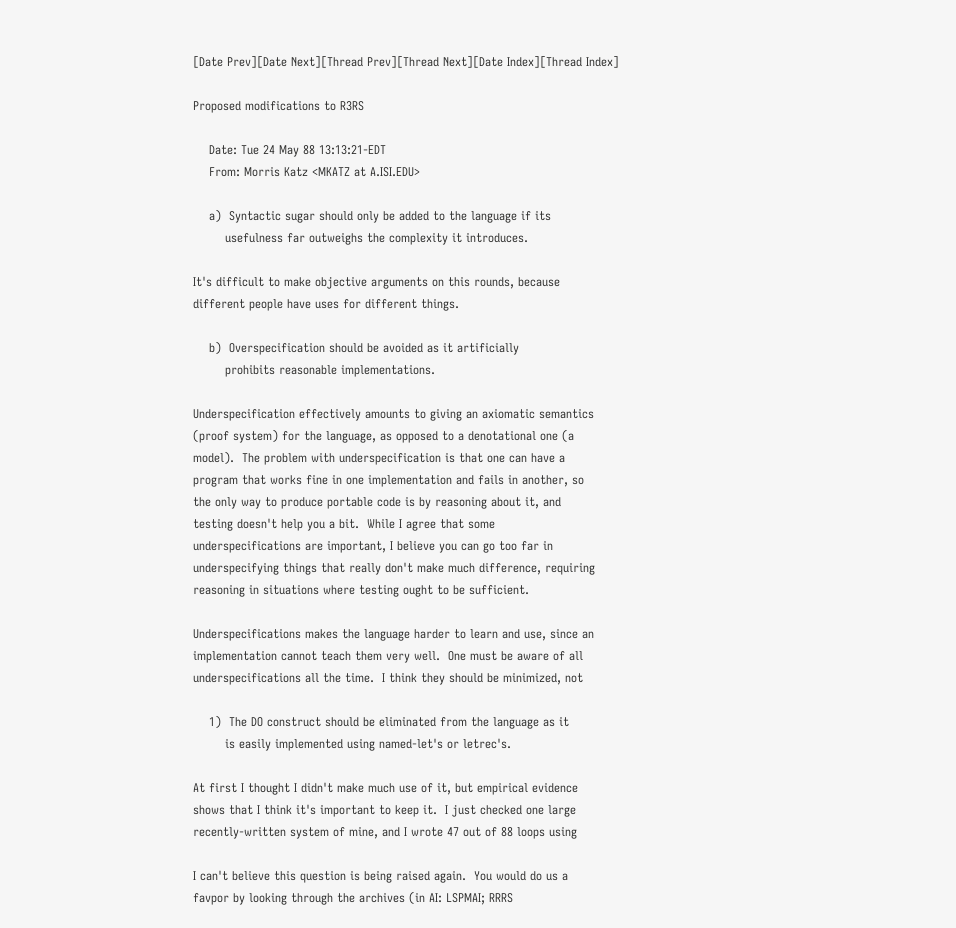[Date Prev][Date Next][Thread Prev][Thread Next][Date Index][Thread Index]

Proposed modifications to R3RS

    Date: Tue 24 May 88 13:13:21-EDT
    From: Morris Katz <MKATZ at A.ISI.EDU>

    a)  Syntactic sugar should only be added to the language if its
        usefulness far outweighs the complexity it introduces.

It's difficult to make objective arguments on this rounds, because
different people have uses for different things.

    b)  Overspecification should be avoided as it artificially
        prohibits reasonable implementations.

Underspecification effectively amounts to giving an axiomatic semantics
(proof system) for the language, as opposed to a denotational one (a
model).  The problem with underspecification is that one can have a
program that works fine in one implementation and fails in another, so
the only way to produce portable code is by reasoning about it, and
testing doesn't help you a bit.  While I agree that some
underspecifications are important, I believe you can go too far in
underspecifying things that really don't make much difference, requiring
reasoning in situations where testing ought to be sufficient.

Underspecifications makes the language harder to learn and use, since an
implementation cannot teach them very well.  One must be aware of all
underspecifications all the time.  I think they should be minimized, not

    1)  The DO construct should be eliminated from the language as it
        is easily implemented using named-let's or letrec's.

At first I thought I didn't make much use of it, but empirical evidence
shows that I think it's important to keep it.  I just checked one large
recently-written system of mine, and I wrote 47 out of 88 loops using

I can't believe this question is being raised again.  You would do us a
favpor by looking through the archives (in AI: LSPMAI; RRRS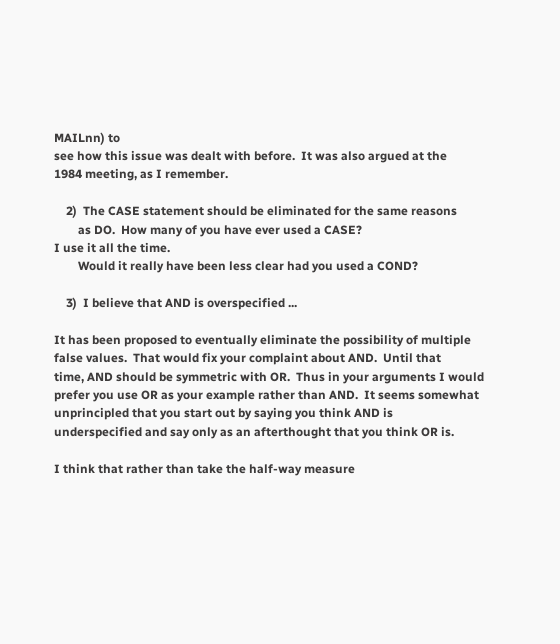MAILnn) to
see how this issue was dealt with before.  It was also argued at the
1984 meeting, as I remember.

    2)  The CASE statement should be eliminated for the same reasons
        as DO.  How many of you have ever used a CASE?
I use it all the time.
        Would it really have been less clear had you used a COND?

    3)  I believe that AND is overspecified ...

It has been proposed to eventually eliminate the possibility of multiple
false values.  That would fix your complaint about AND.  Until that
time, AND should be symmetric with OR.  Thus in your arguments I would
prefer you use OR as your example rather than AND.  It seems somewhat
unprincipled that you start out by saying you think AND is
underspecified and say only as an afterthought that you think OR is.

I think that rather than take the half-way measure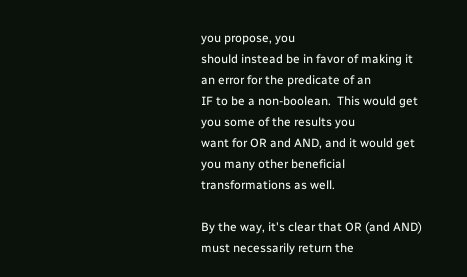you propose, you
should instead be in favor of making it an error for the predicate of an
IF to be a non-boolean.  This would get you some of the results you
want for OR and AND, and it would get you many other beneficial
transformations as well.

By the way, it's clear that OR (and AND) must necessarily return the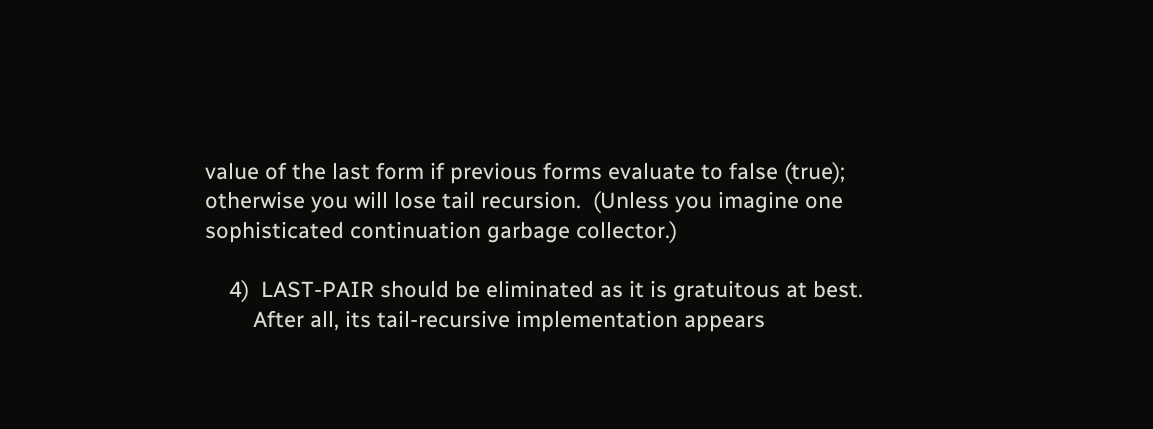value of the last form if previous forms evaluate to false (true);
otherwise you will lose tail recursion.  (Unless you imagine one
sophisticated continuation garbage collector.)

    4)  LAST-PAIR should be eliminated as it is gratuitous at best.
        After all, its tail-recursive implementation appears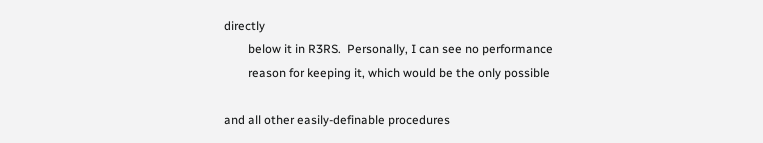directly
        below it in R3RS.  Personally, I can see no performance
        reason for keeping it, which would be the only possible

and all other easily-definable procedures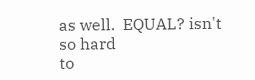as well.  EQUAL? isn't so hard
to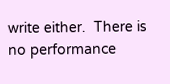write either.  There is no performance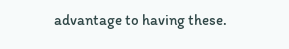advantage to having these.